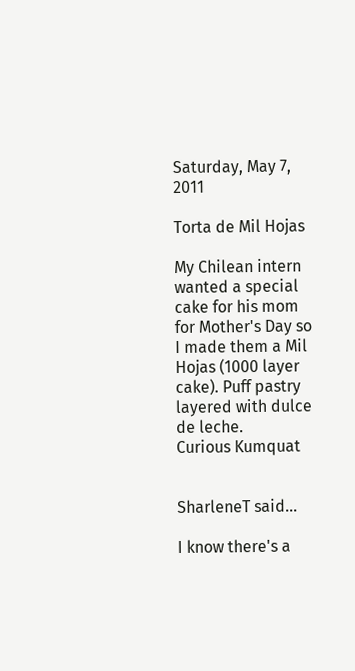Saturday, May 7, 2011

Torta de Mil Hojas

My Chilean intern wanted a special cake for his mom for Mother's Day so I made them a Mil Hojas (1000 layer cake). Puff pastry layered with dulce de leche.
Curious Kumquat


SharleneT said...

I know there's a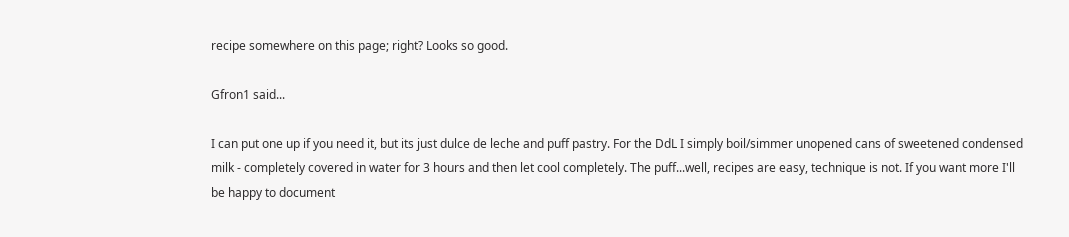recipe somewhere on this page; right? Looks so good.

Gfron1 said...

I can put one up if you need it, but its just dulce de leche and puff pastry. For the DdL I simply boil/simmer unopened cans of sweetened condensed milk - completely covered in water for 3 hours and then let cool completely. The puff...well, recipes are easy, technique is not. If you want more I'll be happy to document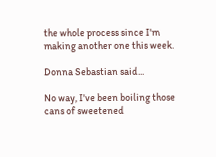the whole process since I'm making another one this week.

Donna Sebastian said...

No way, I've been boiling those cans of sweetened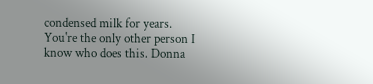condensed milk for years. You're the only other person I know who does this. Donna